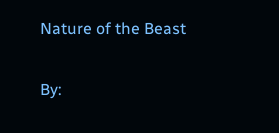Nature of the Beast

By: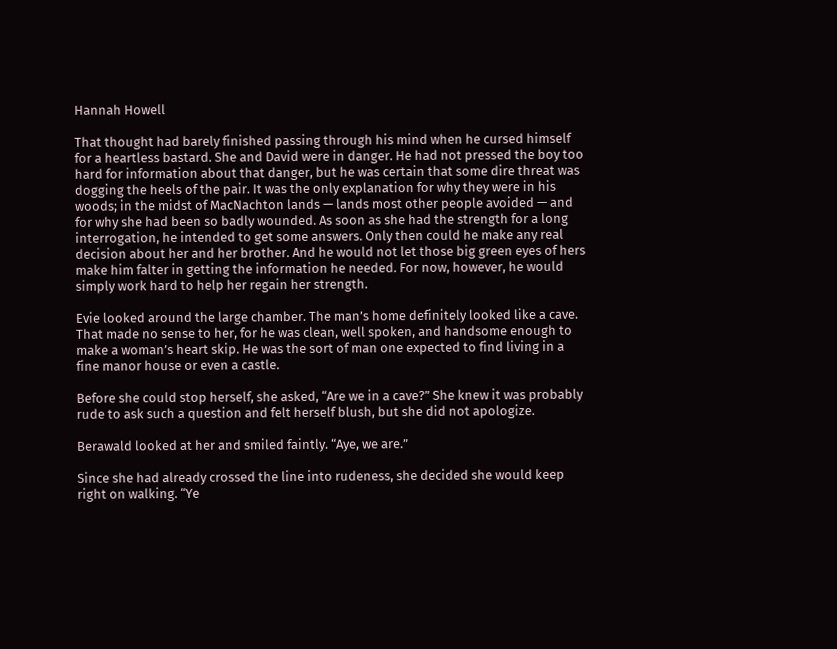Hannah Howell

That thought had barely finished passing through his mind when he cursed himself for a heartless bastard. She and David were in danger. He had not pressed the boy too hard for information about that danger, but he was certain that some dire threat was dogging the heels of the pair. It was the only explanation for why they were in his woods; in the midst of MacNachton lands — lands most other people avoided — and for why she had been so badly wounded. As soon as she had the strength for a long interrogation, he intended to get some answers. Only then could he make any real decision about her and her brother. And he would not let those big green eyes of hers make him falter in getting the information he needed. For now, however, he would simply work hard to help her regain her strength.

Evie looked around the large chamber. The man’s home definitely looked like a cave. That made no sense to her, for he was clean, well spoken, and handsome enough to make a woman’s heart skip. He was the sort of man one expected to find living in a fine manor house or even a castle.

Before she could stop herself, she asked, “Are we in a cave?” She knew it was probably rude to ask such a question and felt herself blush, but she did not apologize.

Berawald looked at her and smiled faintly. “Aye, we are.”

Since she had already crossed the line into rudeness, she decided she would keep right on walking. “Ye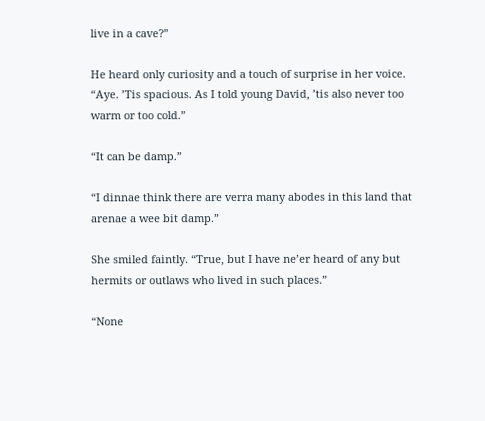live in a cave?”

He heard only curiosity and a touch of surprise in her voice. “Aye. ’Tis spacious. As I told young David, ’tis also never too warm or too cold.”

“It can be damp.”

“I dinnae think there are verra many abodes in this land that arenae a wee bit damp.”

She smiled faintly. “True, but I have ne’er heard of any but hermits or outlaws who lived in such places.”

“None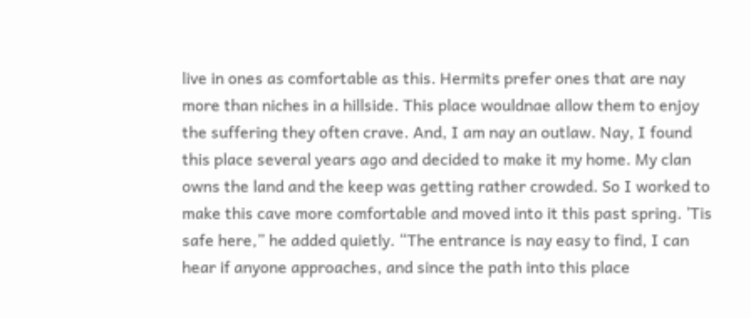live in ones as comfortable as this. Hermits prefer ones that are nay more than niches in a hillside. This place wouldnae allow them to enjoy the suffering they often crave. And, I am nay an outlaw. Nay, I found this place several years ago and decided to make it my home. My clan owns the land and the keep was getting rather crowded. So I worked to make this cave more comfortable and moved into it this past spring. ’Tis safe here,” he added quietly. “The entrance is nay easy to find, I can hear if anyone approaches, and since the path into this place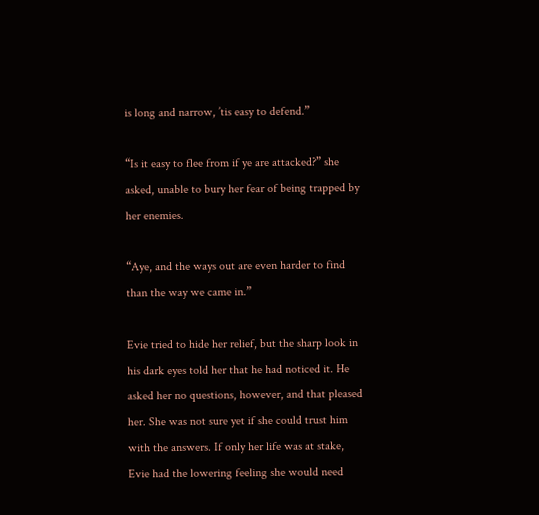is long and narrow, ’tis easy to defend.”

“Is it easy to flee from if ye are attacked?” she asked, unable to bury her fear of being trapped by her enemies.

“Aye, and the ways out are even harder to find than the way we came in.”

Evie tried to hide her relief, but the sharp look in his dark eyes told her that he had noticed it. He asked her no questions, however, and that pleased her. She was not sure yet if she could trust him with the answers. If only her life was at stake, Evie had the lowering feeling she would need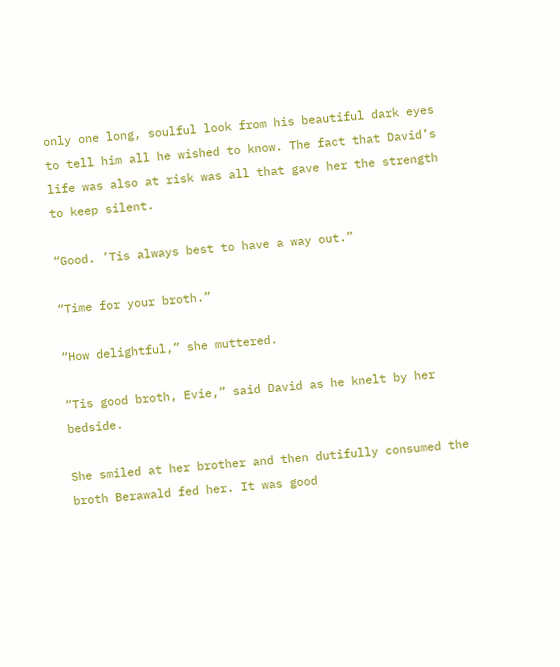only one long, soulful look from his beautiful dark eyes to tell him all he wished to know. The fact that David’s life was also at risk was all that gave her the strength to keep silent.

“Good. ’Tis always best to have a way out.”

“Time for your broth.”

“How delightful,” she muttered.

“Tis good broth, Evie,” said David as he knelt by her bedside.

She smiled at her brother and then dutifully consumed the broth Berawald fed her. It was good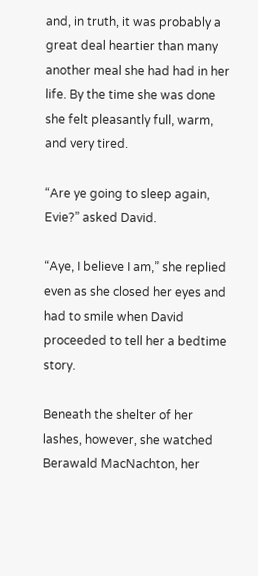and, in truth, it was probably a great deal heartier than many another meal she had had in her life. By the time she was done she felt pleasantly full, warm, and very tired.

“Are ye going to sleep again, Evie?” asked David.

“Aye, I believe I am,” she replied even as she closed her eyes and had to smile when David proceeded to tell her a bedtime story.

Beneath the shelter of her lashes, however, she watched Berawald MacNachton, her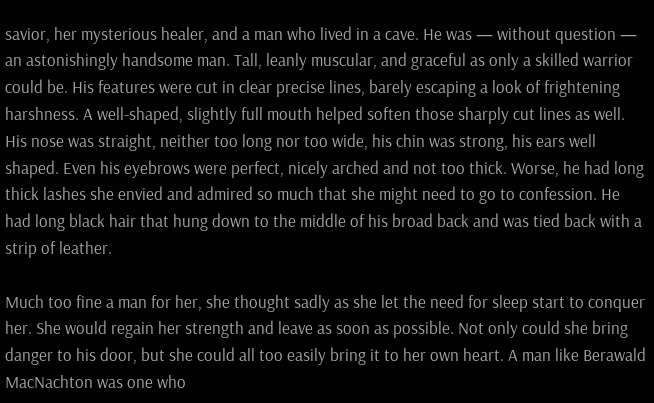savior, her mysterious healer, and a man who lived in a cave. He was — without question — an astonishingly handsome man. Tall, leanly muscular, and graceful as only a skilled warrior could be. His features were cut in clear precise lines, barely escaping a look of frightening harshness. A well-shaped, slightly full mouth helped soften those sharply cut lines as well. His nose was straight, neither too long nor too wide, his chin was strong, his ears well shaped. Even his eyebrows were perfect, nicely arched and not too thick. Worse, he had long thick lashes she envied and admired so much that she might need to go to confession. He had long black hair that hung down to the middle of his broad back and was tied back with a strip of leather.

Much too fine a man for her, she thought sadly as she let the need for sleep start to conquer her. She would regain her strength and leave as soon as possible. Not only could she bring danger to his door, but she could all too easily bring it to her own heart. A man like Berawald MacNachton was one who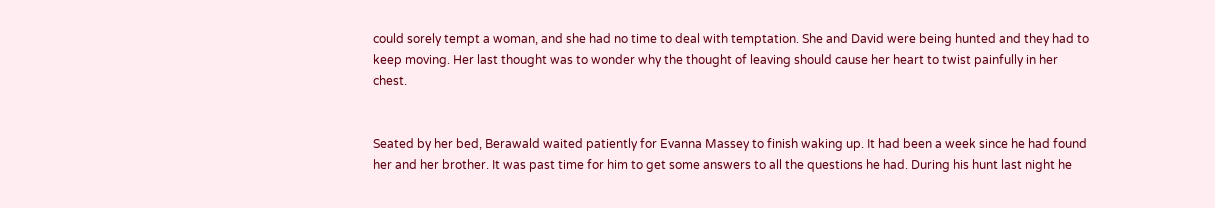could sorely tempt a woman, and she had no time to deal with temptation. She and David were being hunted and they had to keep moving. Her last thought was to wonder why the thought of leaving should cause her heart to twist painfully in her chest.


Seated by her bed, Berawald waited patiently for Evanna Massey to finish waking up. It had been a week since he had found her and her brother. It was past time for him to get some answers to all the questions he had. During his hunt last night he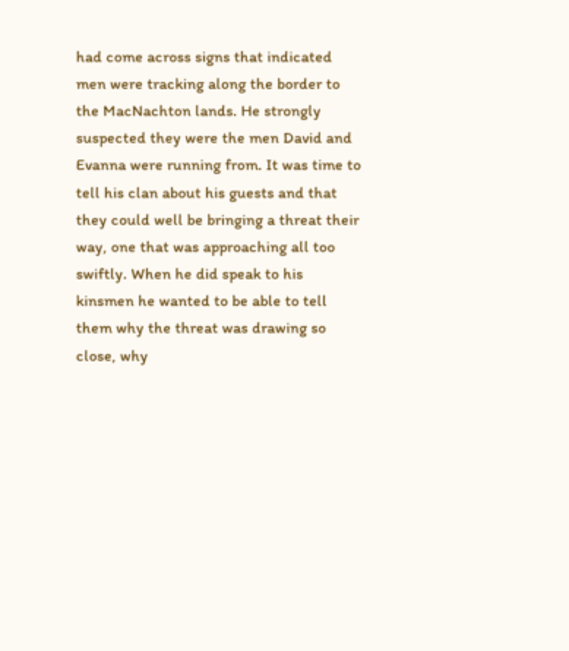had come across signs that indicated men were tracking along the border to the MacNachton lands. He strongly suspected they were the men David and Evanna were running from. It was time to tell his clan about his guests and that they could well be bringing a threat their way, one that was approaching all too swiftly. When he did speak to his kinsmen he wanted to be able to tell them why the threat was drawing so close, why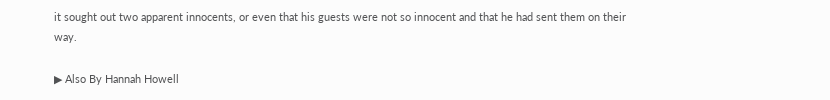it sought out two apparent innocents, or even that his guests were not so innocent and that he had sent them on their way.

▶ Also By Hannah Howell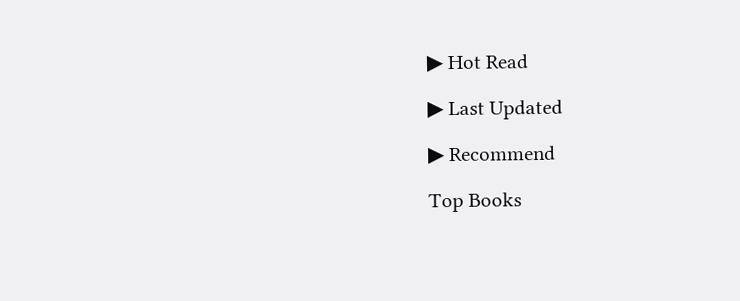▶ Hot Read

▶ Last Updated

▶ Recommend

Top Books